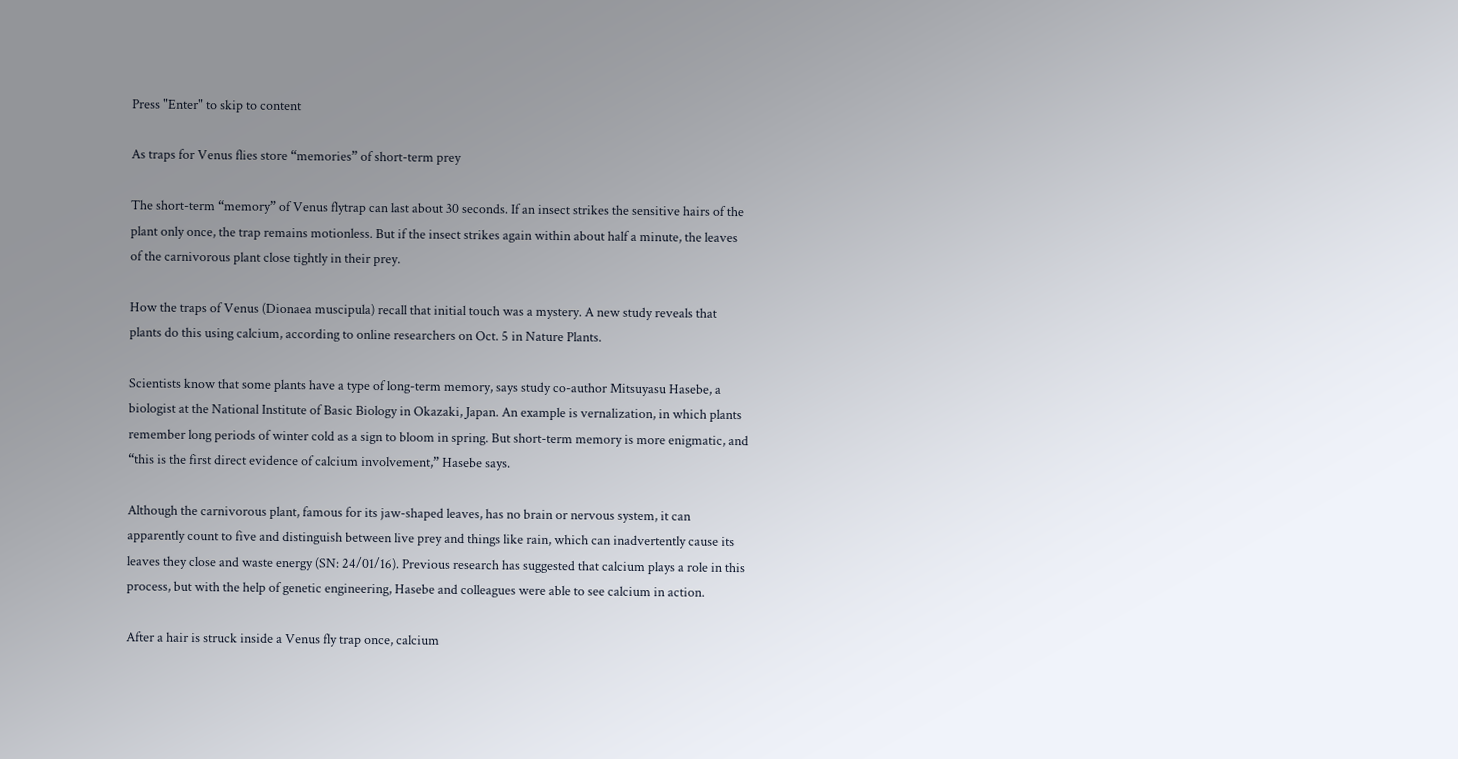Press "Enter" to skip to content

As traps for Venus flies store “memories” of short-term prey

The short-term “memory” of Venus flytrap can last about 30 seconds. If an insect strikes the sensitive hairs of the plant only once, the trap remains motionless. But if the insect strikes again within about half a minute, the leaves of the carnivorous plant close tightly in their prey.

How the traps of Venus (Dionaea muscipula) recall that initial touch was a mystery. A new study reveals that plants do this using calcium, according to online researchers on Oct. 5 in Nature Plants.

Scientists know that some plants have a type of long-term memory, says study co-author Mitsuyasu Hasebe, a biologist at the National Institute of Basic Biology in Okazaki, Japan. An example is vernalization, in which plants remember long periods of winter cold as a sign to bloom in spring. But short-term memory is more enigmatic, and “this is the first direct evidence of calcium involvement,” Hasebe says.

Although the carnivorous plant, famous for its jaw-shaped leaves, has no brain or nervous system, it can apparently count to five and distinguish between live prey and things like rain, which can inadvertently cause its leaves they close and waste energy (SN: 24/01/16). Previous research has suggested that calcium plays a role in this process, but with the help of genetic engineering, Hasebe and colleagues were able to see calcium in action.

After a hair is struck inside a Venus fly trap once, calcium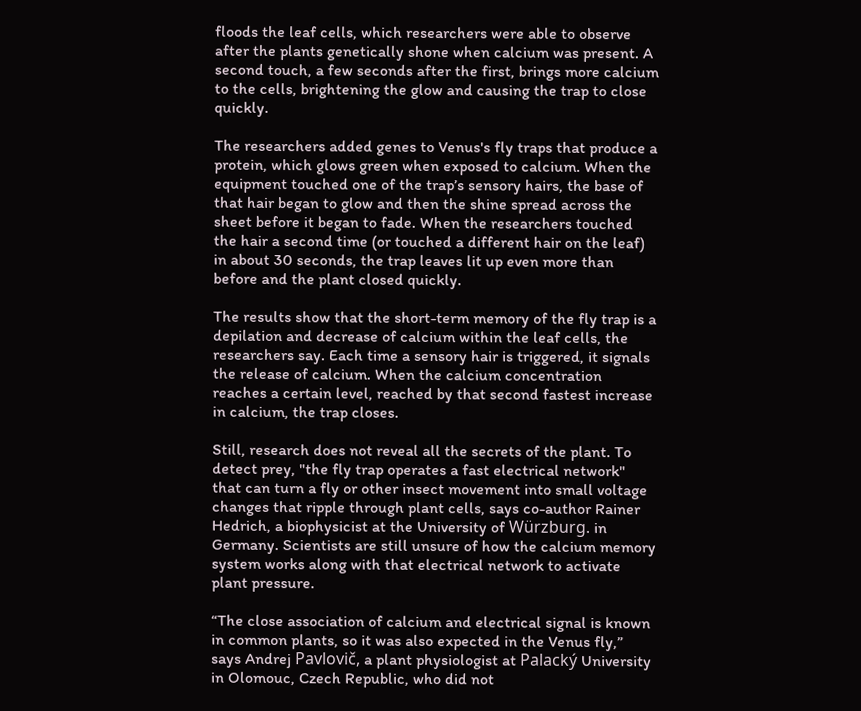floods the leaf cells, which researchers were able to observe after the plants genetically shone when calcium was present. A second touch, a few seconds after the first, brings more calcium to the cells, brightening the glow and causing the trap to close quickly.

The researchers added genes to Venus's fly traps that produce a protein, which glows green when exposed to calcium. When the equipment touched one of the trap’s sensory hairs, the base of that hair began to glow and then the shine spread across the sheet before it began to fade. When the researchers touched the hair a second time (or touched a different hair on the leaf) in about 30 seconds, the trap leaves lit up even more than before and the plant closed quickly.

The results show that the short-term memory of the fly trap is a depilation and decrease of calcium within the leaf cells, the researchers say. Each time a sensory hair is triggered, it signals the release of calcium. When the calcium concentration reaches a certain level, reached by that second fastest increase in calcium, the trap closes.

Still, research does not reveal all the secrets of the plant. To detect prey, "the fly trap operates a fast electrical network" that can turn a fly or other insect movement into small voltage changes that ripple through plant cells, says co-author Rainer Hedrich, a biophysicist at the University of Würzburg. in Germany. Scientists are still unsure of how the calcium memory system works along with that electrical network to activate plant pressure.

“The close association of calcium and electrical signal is known in common plants, so it was also expected in the Venus fly,” says Andrej Pavlovič, a plant physiologist at Palacký University in Olomouc, Czech Republic, who did not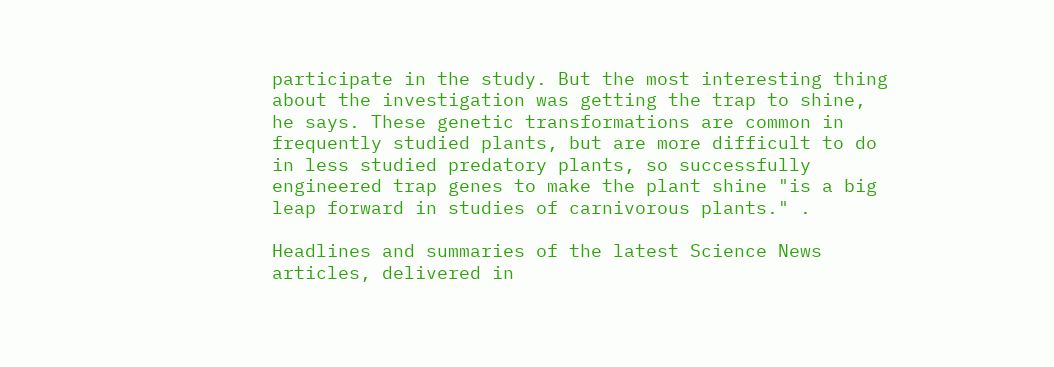participate in the study. But the most interesting thing about the investigation was getting the trap to shine, he says. These genetic transformations are common in frequently studied plants, but are more difficult to do in less studied predatory plants, so successfully engineered trap genes to make the plant shine "is a big leap forward in studies of carnivorous plants." .

Headlines and summaries of the latest Science News articles, delivered in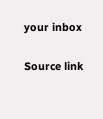your inbox

Source link